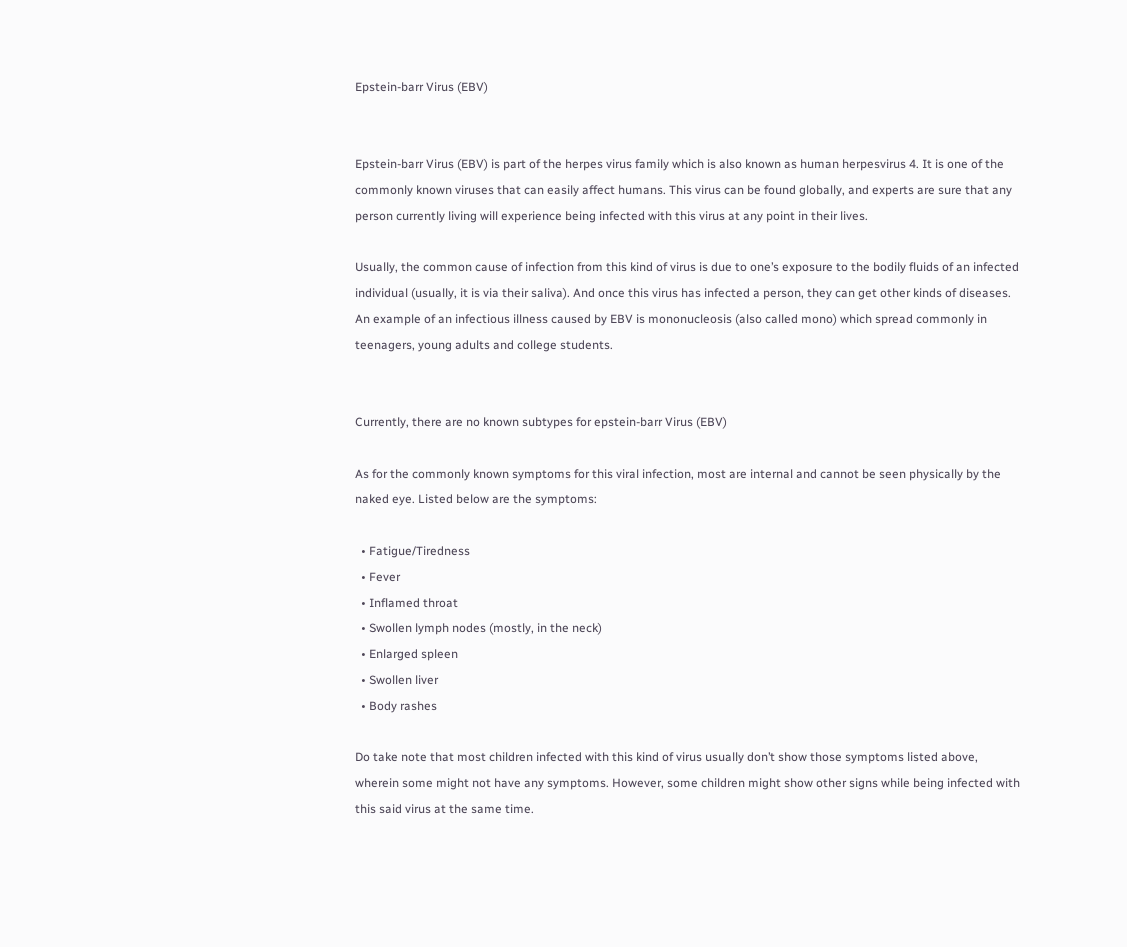Epstein-barr Virus (EBV)


Epstein-barr Virus (EBV) is part of the herpes virus family which is also known as human herpesvirus 4. It is one of the commonly known viruses that can easily affect humans. This virus can be found globally, and experts are sure that any person currently living will experience being infected with this virus at any point in their lives.

Usually, the common cause of infection from this kind of virus is due to one’s exposure to the bodily fluids of an infected individual (usually, it is via their saliva). And once this virus has infected a person, they can get other kinds of diseases. An example of an infectious illness caused by EBV is mononucleosis (also called mono) which spread commonly in teenagers, young adults and college students.


Currently, there are no known subtypes for epstein-barr Virus (EBV)

As for the commonly known symptoms for this viral infection, most are internal and cannot be seen physically by the naked eye. Listed below are the symptoms:

  • Fatigue/Tiredness
  • Fever
  • Inflamed throat
  • Swollen lymph nodes (mostly, in the neck)
  • Enlarged spleen
  • Swollen liver
  • Body rashes

Do take note that most children infected with this kind of virus usually don’t show those symptoms listed above, wherein some might not have any symptoms. However, some children might show other signs while being infected with this said virus at the same time.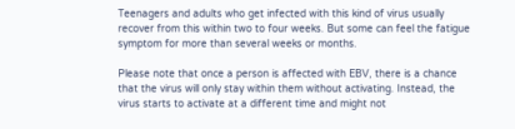Teenagers and adults who get infected with this kind of virus usually recover from this within two to four weeks. But some can feel the fatigue symptom for more than several weeks or months.

Please note that once a person is affected with EBV, there is a chance that the virus will only stay within them without activating. Instead, the virus starts to activate at a different time and might not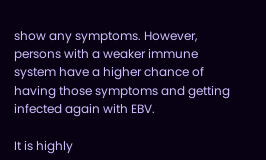show any symptoms. However, persons with a weaker immune system have a higher chance of having those symptoms and getting infected again with EBV.

It is highly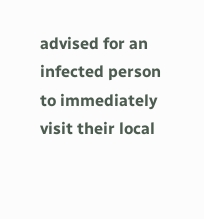advised for an infected person to immediately visit their local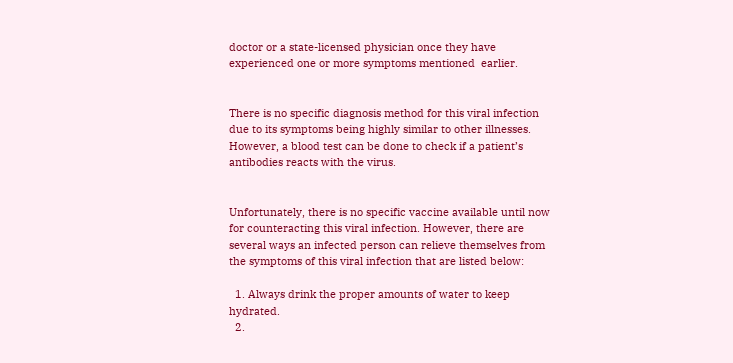doctor or a state-licensed physician once they have experienced one or more symptoms mentioned  earlier.


There is no specific diagnosis method for this viral infection due to its symptoms being highly similar to other illnesses. However, a blood test can be done to check if a patient’s antibodies reacts with the virus.


Unfortunately, there is no specific vaccine available until now for counteracting this viral infection. However, there are several ways an infected person can relieve themselves from the symptoms of this viral infection that are listed below:

  1. Always drink the proper amounts of water to keep hydrated.
  2.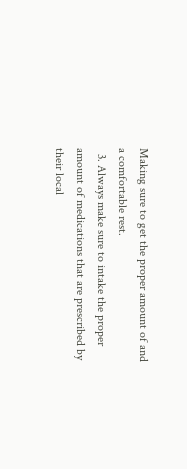Making sure to get the proper amount of and a comfortable rest.
  3. Always make sure to intake the proper amount of medications that are prescribed by their local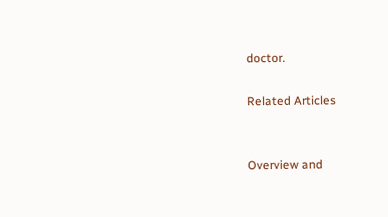doctor.

Related Articles


Overview and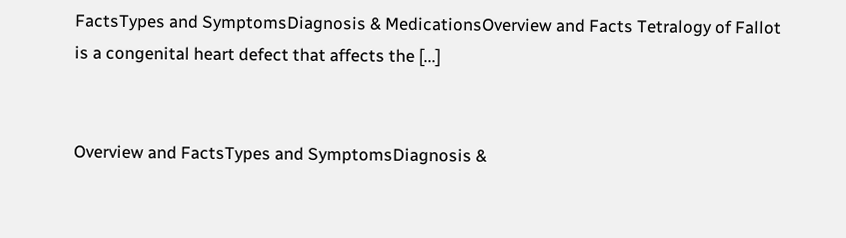FactsTypes and SymptomsDiagnosis & MedicationsOverview and Facts Tetralogy of Fallot is a congenital heart defect that affects the [...]


Overview and FactsTypes and SymptomsDiagnosis &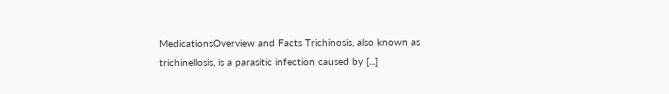MedicationsOverview and Facts Trichinosis, also known as trichinellosis, is a parasitic infection caused by [...]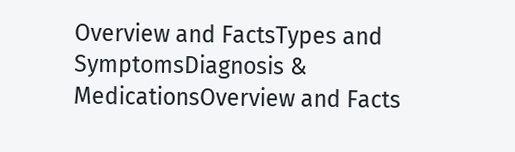Overview and FactsTypes and SymptomsDiagnosis & MedicationsOverview and Facts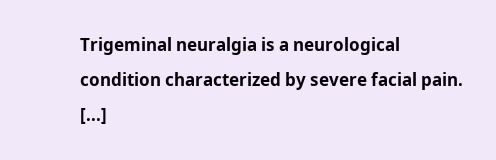Trigeminal neuralgia is a neurological condition characterized by severe facial pain. [...]